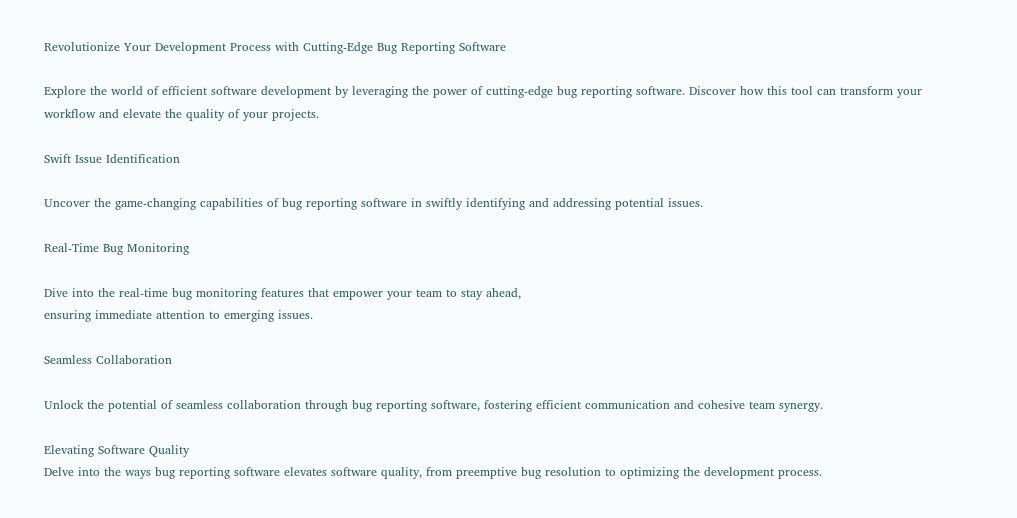Revolutionize Your Development Process with Cutting-Edge Bug Reporting Software

Explore the world of efficient software development by leveraging the power of cutting-edge bug reporting software. Discover how this tool can transform your workflow and elevate the quality of your projects.

Swift Issue Identification

Uncover the game-changing capabilities of bug reporting software in swiftly identifying and addressing potential issues.

Real-Time Bug Monitoring

Dive into the real-time bug monitoring features that empower your team to stay ahead,
ensuring immediate attention to emerging issues.

Seamless Collaboration

Unlock the potential of seamless collaboration through bug reporting software, fostering efficient communication and cohesive team synergy.

Elevating Software Quality
Delve into the ways bug reporting software elevates software quality, from preemptive bug resolution to optimizing the development process.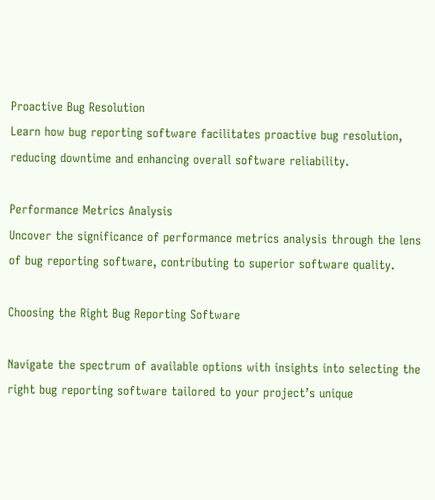Proactive Bug Resolution
Learn how bug reporting software facilitates proactive bug resolution, reducing downtime and enhancing overall software reliability.

Performance Metrics Analysis
Uncover the significance of performance metrics analysis through the lens of bug reporting software, contributing to superior software quality.

Choosing the Right Bug Reporting Software

Navigate the spectrum of available options with insights into selecting the right bug reporting software tailored to your project’s unique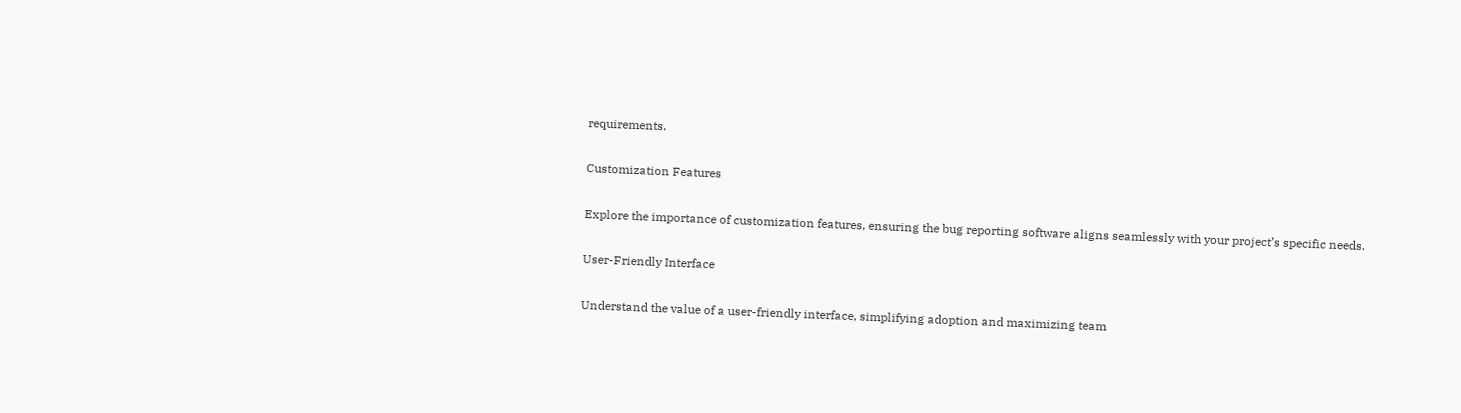requirements.

Customization Features

Explore the importance of customization features, ensuring the bug reporting software aligns seamlessly with your project’s specific needs.

User-Friendly Interface

Understand the value of a user-friendly interface, simplifying adoption and maximizing team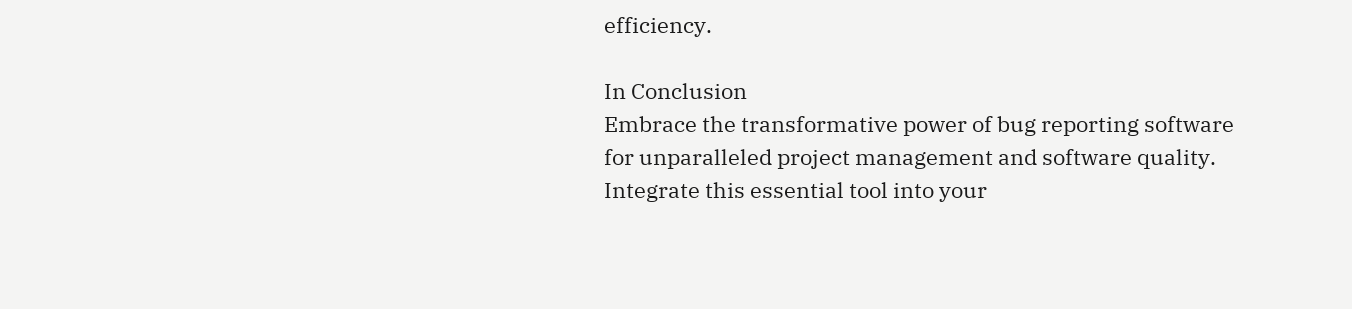efficiency.

In Conclusion
Embrace the transformative power of bug reporting software for unparalleled project management and software quality. Integrate this essential tool into your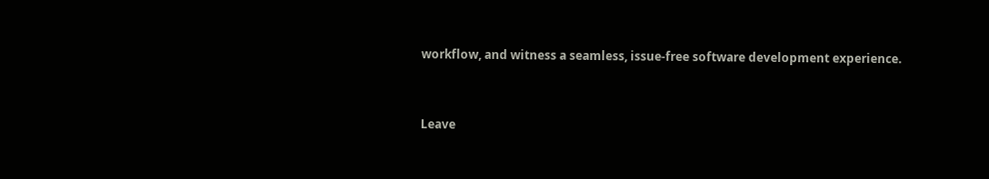workflow, and witness a seamless, issue-free software development experience.


Leave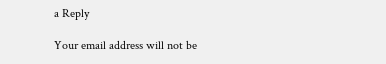a Reply

Your email address will not be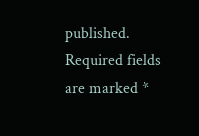published. Required fields are marked *